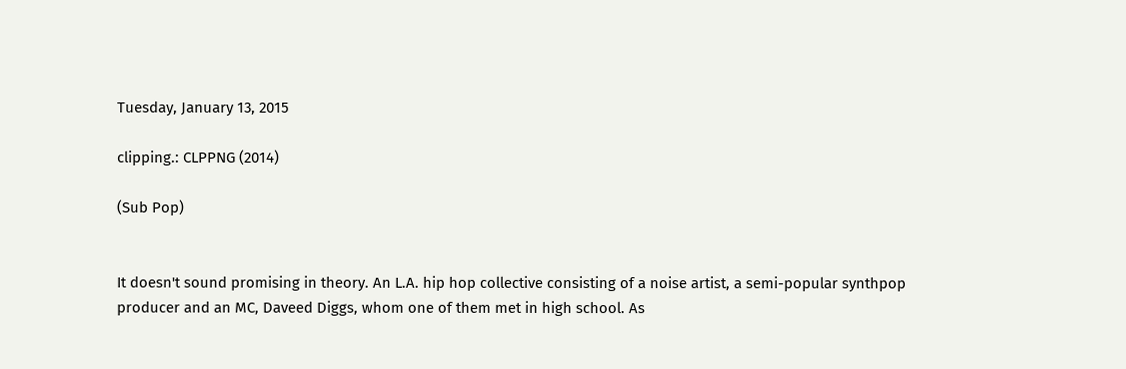Tuesday, January 13, 2015

clipping.: CLPPNG (2014)

(Sub Pop)


It doesn't sound promising in theory. An L.A. hip hop collective consisting of a noise artist, a semi-popular synthpop producer and an MC, Daveed Diggs, whom one of them met in high school. As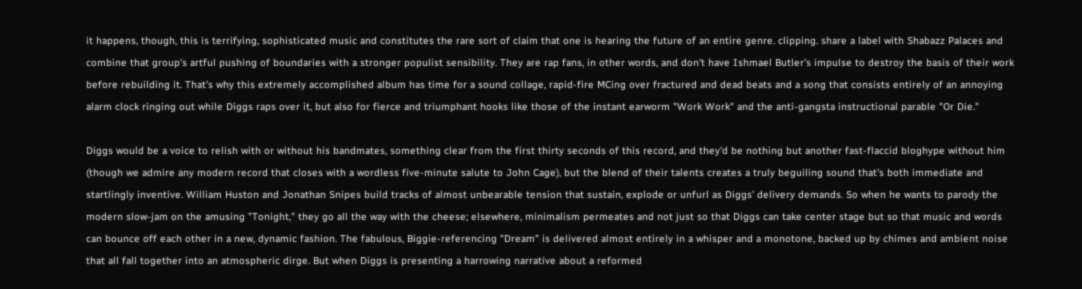it happens, though, this is terrifying, sophisticated music and constitutes the rare sort of claim that one is hearing the future of an entire genre. clipping. share a label with Shabazz Palaces and combine that group's artful pushing of boundaries with a stronger populist sensibility. They are rap fans, in other words, and don't have Ishmael Butler's impulse to destroy the basis of their work before rebuilding it. That's why this extremely accomplished album has time for a sound collage, rapid-fire MCing over fractured and dead beats and a song that consists entirely of an annoying alarm clock ringing out while Diggs raps over it, but also for fierce and triumphant hooks like those of the instant earworm "Work Work" and the anti-gangsta instructional parable "Or Die."

Diggs would be a voice to relish with or without his bandmates, something clear from the first thirty seconds of this record, and they'd be nothing but another fast-flaccid bloghype without him (though we admire any modern record that closes with a wordless five-minute salute to John Cage), but the blend of their talents creates a truly beguiling sound that's both immediate and startlingly inventive. William Huston and Jonathan Snipes build tracks of almost unbearable tension that sustain, explode or unfurl as Diggs' delivery demands. So when he wants to parody the modern slow-jam on the amusing "Tonight," they go all the way with the cheese; elsewhere, minimalism permeates and not just so that Diggs can take center stage but so that music and words can bounce off each other in a new, dynamic fashion. The fabulous, Biggie-referencing "Dream" is delivered almost entirely in a whisper and a monotone, backed up by chimes and ambient noise that all fall together into an atmospheric dirge. But when Diggs is presenting a harrowing narrative about a reformed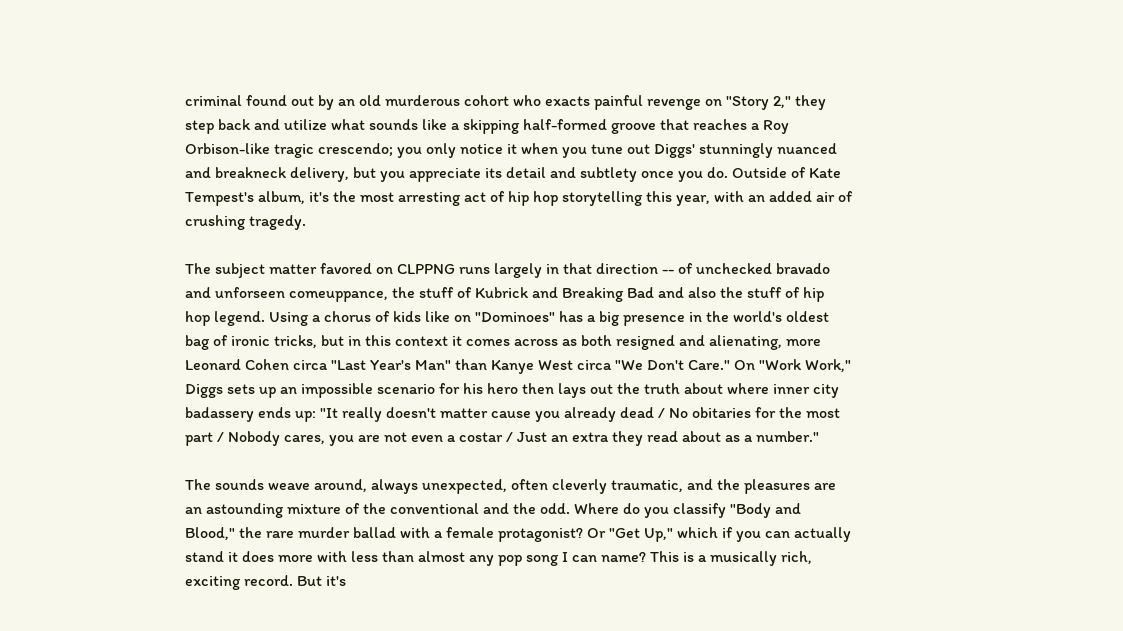criminal found out by an old murderous cohort who exacts painful revenge on "Story 2," they step back and utilize what sounds like a skipping half-formed groove that reaches a Roy Orbison-like tragic crescendo; you only notice it when you tune out Diggs' stunningly nuanced and breakneck delivery, but you appreciate its detail and subtlety once you do. Outside of Kate Tempest's album, it's the most arresting act of hip hop storytelling this year, with an added air of crushing tragedy.

The subject matter favored on CLPPNG runs largely in that direction -- of unchecked bravado and unforseen comeuppance, the stuff of Kubrick and Breaking Bad and also the stuff of hip hop legend. Using a chorus of kids like on "Dominoes" has a big presence in the world's oldest bag of ironic tricks, but in this context it comes across as both resigned and alienating, more Leonard Cohen circa "Last Year's Man" than Kanye West circa "We Don't Care." On "Work Work," Diggs sets up an impossible scenario for his hero then lays out the truth about where inner city badassery ends up: "It really doesn't matter cause you already dead / No obitaries for the most part / Nobody cares, you are not even a costar / Just an extra they read about as a number."

The sounds weave around, always unexpected, often cleverly traumatic, and the pleasures are an astounding mixture of the conventional and the odd. Where do you classify "Body and Blood," the rare murder ballad with a female protagonist? Or "Get Up," which if you can actually stand it does more with less than almost any pop song I can name? This is a musically rich, exciting record. But it's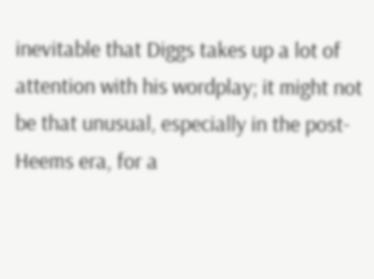inevitable that Diggs takes up a lot of attention with his wordplay; it might not be that unusual, especially in the post-Heems era, for a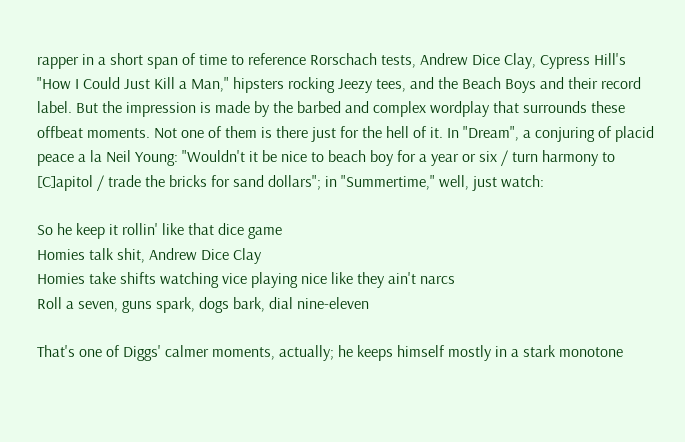rapper in a short span of time to reference Rorschach tests, Andrew Dice Clay, Cypress Hill's "How I Could Just Kill a Man," hipsters rocking Jeezy tees, and the Beach Boys and their record label. But the impression is made by the barbed and complex wordplay that surrounds these offbeat moments. Not one of them is there just for the hell of it. In "Dream", a conjuring of placid peace a la Neil Young: "Wouldn't it be nice to beach boy for a year or six / turn harmony to [C]apitol / trade the bricks for sand dollars"; in "Summertime," well, just watch:

So he keep it rollin' like that dice game
Homies talk shit, Andrew Dice Clay
Homies take shifts watching vice playing nice like they ain't narcs
Roll a seven, guns spark, dogs bark, dial nine-eleven

That's one of Diggs' calmer moments, actually; he keeps himself mostly in a stark monotone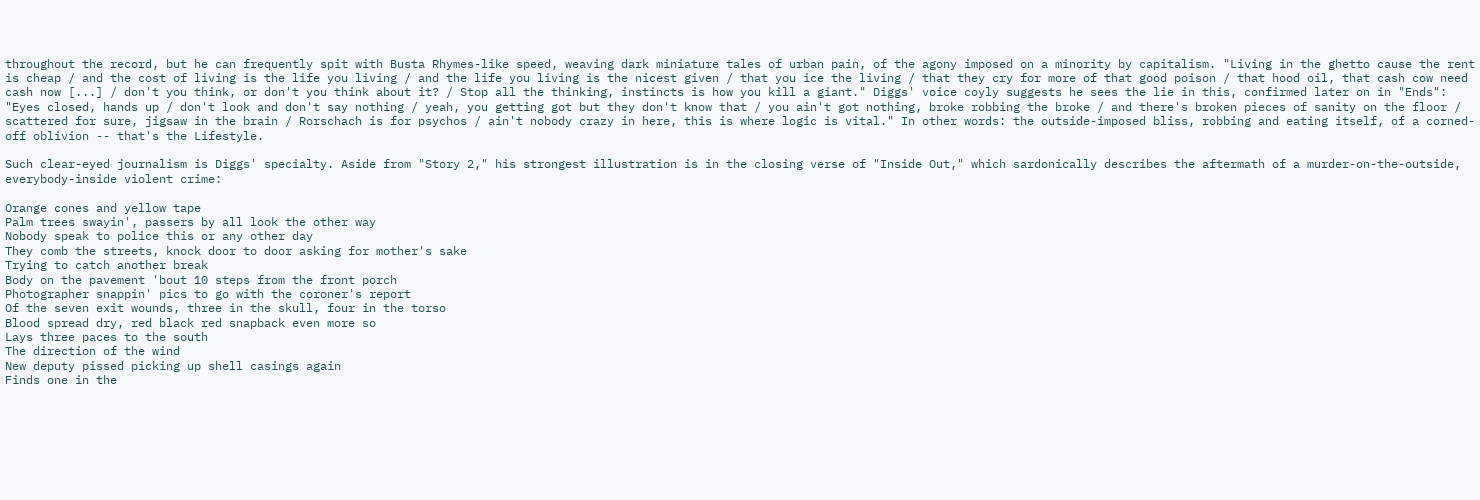throughout the record, but he can frequently spit with Busta Rhymes-like speed, weaving dark miniature tales of urban pain, of the agony imposed on a minority by capitalism. "Living in the ghetto cause the rent is cheap / and the cost of living is the life you living / and the life you living is the nicest given / that you ice the living / that they cry for more of that good poison / that hood oil, that cash cow need cash now [...] / don't you think, or don't you think about it? / Stop all the thinking, instincts is how you kill a giant." Diggs' voice coyly suggests he sees the lie in this, confirmed later on in "Ends": "Eyes closed, hands up / don't look and don't say nothing / yeah, you getting got but they don't know that / you ain't got nothing, broke robbing the broke / and there's broken pieces of sanity on the floor / scattered for sure, jigsaw in the brain / Rorschach is for psychos / ain't nobody crazy in here, this is where logic is vital." In other words: the outside-imposed bliss, robbing and eating itself, of a corned-off oblivion -- that's the Lifestyle.

Such clear-eyed journalism is Diggs' specialty. Aside from "Story 2," his strongest illustration is in the closing verse of "Inside Out," which sardonically describes the aftermath of a murder-on-the-outside, everybody-inside violent crime:

Orange cones and yellow tape
Palm trees swayin', passers by all look the other way
Nobody speak to police this or any other day
They comb the streets, knock door to door asking for mother's sake
Trying to catch another break
Body on the pavement 'bout 10 steps from the front porch
Photographer snappin' pics to go with the coroner's report
Of the seven exit wounds, three in the skull, four in the torso
Blood spread dry, red black red snapback even more so
Lays three paces to the south
The direction of the wind
New deputy pissed picking up shell casings again
Finds one in the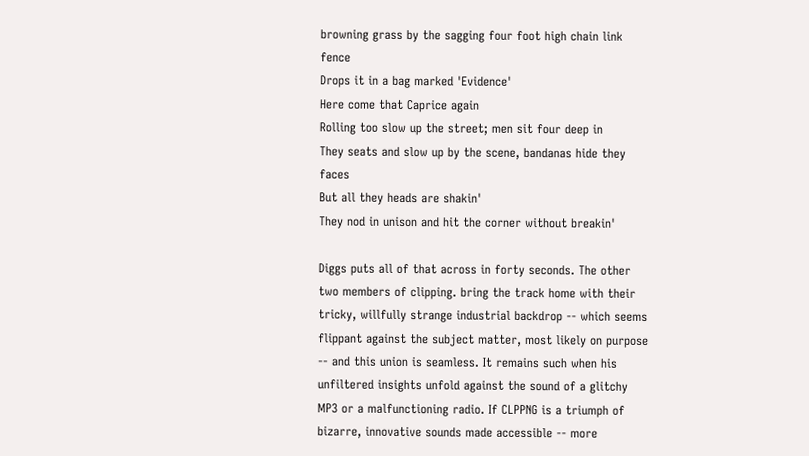browning grass by the sagging four foot high chain link fence
Drops it in a bag marked 'Evidence'
Here come that Caprice again
Rolling too slow up the street; men sit four deep in
They seats and slow up by the scene, bandanas hide they faces
But all they heads are shakin'
They nod in unison and hit the corner without breakin'

Diggs puts all of that across in forty seconds. The other two members of clipping. bring the track home with their tricky, willfully strange industrial backdrop -- which seems flippant against the subject matter, most likely on purpose -- and this union is seamless. It remains such when his unfiltered insights unfold against the sound of a glitchy MP3 or a malfunctioning radio. If CLPPNG is a triumph of bizarre, innovative sounds made accessible -- more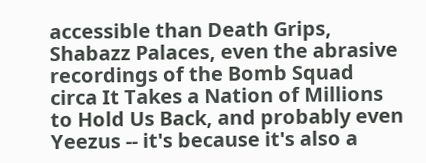accessible than Death Grips, Shabazz Palaces, even the abrasive recordings of the Bomb Squad circa It Takes a Nation of Millions to Hold Us Back, and probably even Yeezus -- it's because it's also a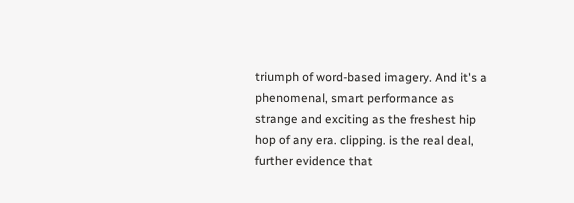triumph of word-based imagery. And it's a phenomenal, smart performance as strange and exciting as the freshest hip hop of any era. clipping. is the real deal, further evidence that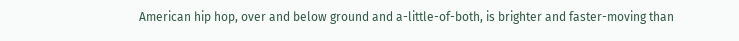American hip hop, over and below ground and a-little-of-both, is brighter and faster-moving than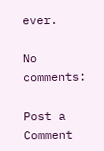ever.

No comments:

Post a Comment